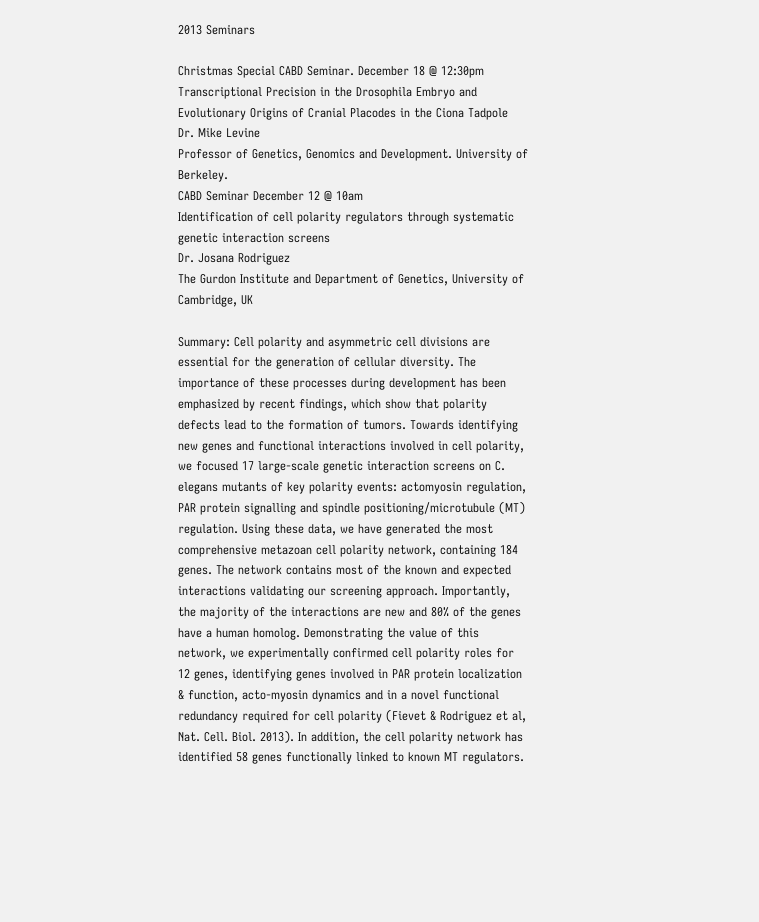2013 Seminars

Christmas Special CABD Seminar. December 18 @ 12:30pm
Transcriptional Precision in the Drosophila Embryo and Evolutionary Origins of Cranial Placodes in the Ciona Tadpole
Dr. Mike Levine
Professor of Genetics, Genomics and Development. University of Berkeley.
CABD Seminar December 12 @ 10am
Identification of cell polarity regulators through systematic genetic interaction screens
Dr. Josana Rodriguez
The Gurdon Institute and Department of Genetics, University of Cambridge, UK

Summary: Cell polarity and asymmetric cell divisions are essential for the generation of cellular diversity. The importance of these processes during development has been emphasized by recent findings, which show that polarity defects lead to the formation of tumors. Towards identifying new genes and functional interactions involved in cell polarity, we focused 17 large-scale genetic interaction screens on C. elegans mutants of key polarity events: actomyosin regulation, PAR protein signalling and spindle positioning/microtubule (MT) regulation. Using these data, we have generated the most comprehensive metazoan cell polarity network, containing 184 genes. The network contains most of the known and expected interactions validating our screening approach. Importantly, the majority of the interactions are new and 80% of the genes have a human homolog. Demonstrating the value of this network, we experimentally confirmed cell polarity roles for 12 genes, identifying genes involved in PAR protein localization & function, acto-myosin dynamics and in a novel functional redundancy required for cell polarity (Fievet & Rodriguez et al, Nat. Cell. Biol. 2013). In addition, the cell polarity network has identified 58 genes functionally linked to known MT regulators.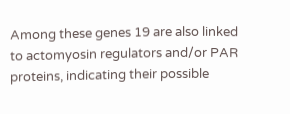Among these genes 19 are also linked to actomyosin regulators and/or PAR proteins, indicating their possible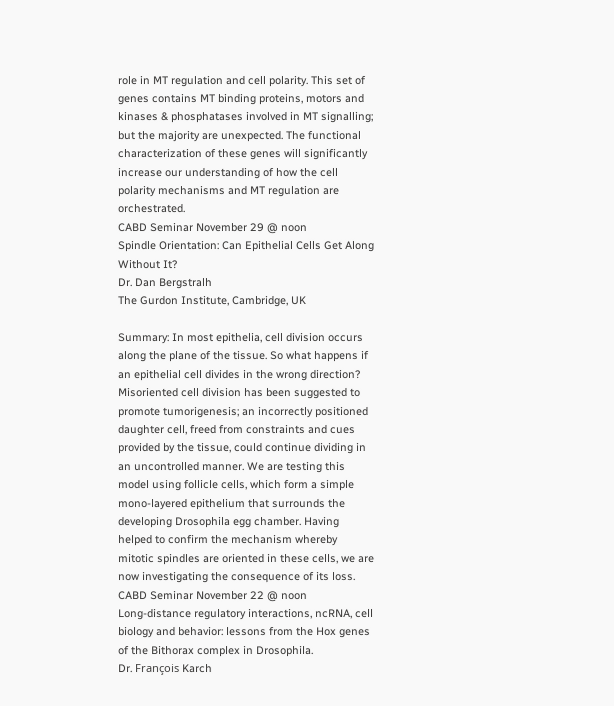role in MT regulation and cell polarity. This set of genes contains MT binding proteins, motors and kinases & phosphatases involved in MT signalling; but the majority are unexpected. The functional characterization of these genes will significantly increase our understanding of how the cell polarity mechanisms and MT regulation are orchestrated.
CABD Seminar November 29 @ noon
Spindle Orientation: Can Epithelial Cells Get Along Without It?
Dr. Dan Bergstralh
The Gurdon Institute, Cambridge, UK

Summary: In most epithelia, cell division occurs along the plane of the tissue. So what happens if an epithelial cell divides in the wrong direction? Misoriented cell division has been suggested to promote tumorigenesis; an incorrectly positioned daughter cell, freed from constraints and cues provided by the tissue, could continue dividing in an uncontrolled manner. We are testing this model using follicle cells, which form a simple mono-layered epithelium that surrounds the developing Drosophila egg chamber. Having helped to confirm the mechanism whereby mitotic spindles are oriented in these cells, we are now investigating the consequence of its loss.
CABD Seminar November 22 @ noon
Long-distance regulatory interactions, ncRNA, cell biology and behavior: lessons from the Hox genes of the Bithorax complex in Drosophila.
Dr. François Karch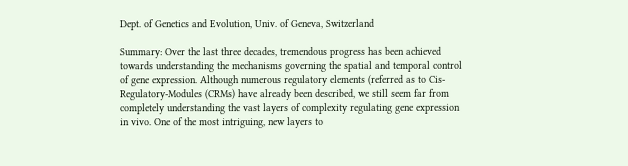Dept. of Genetics and Evolution, Univ. of Geneva, Switzerland

Summary: Over the last three decades, tremendous progress has been achieved towards understanding the mechanisms governing the spatial and temporal control of gene expression. Although numerous regulatory elements (referred as to Cis-Regulatory-Modules (CRMs) have already been described, we still seem far from completely understanding the vast layers of complexity regulating gene expression in vivo. One of the most intriguing, new layers to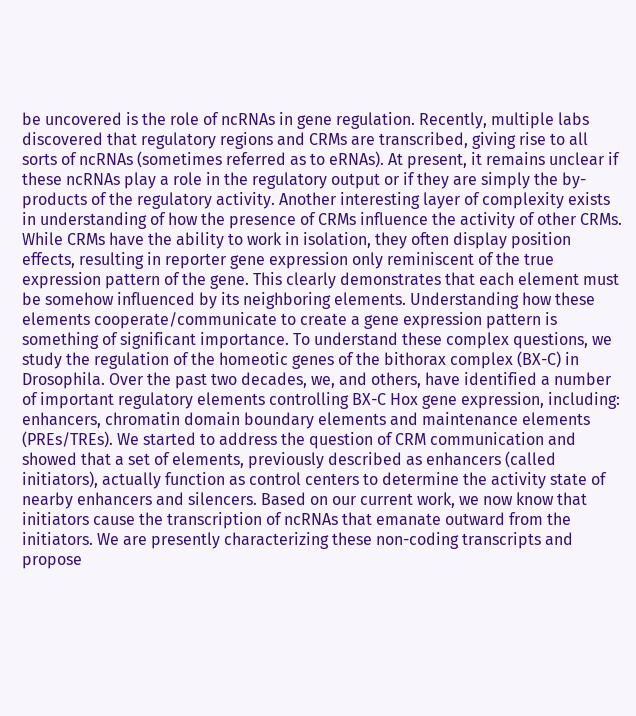be uncovered is the role of ncRNAs in gene regulation. Recently, multiple labs discovered that regulatory regions and CRMs are transcribed, giving rise to all sorts of ncRNAs (sometimes referred as to eRNAs). At present, it remains unclear if these ncRNAs play a role in the regulatory output or if they are simply the by-products of the regulatory activity. Another interesting layer of complexity exists in understanding of how the presence of CRMs influence the activity of other CRMs. While CRMs have the ability to work in isolation, they often display position effects, resulting in reporter gene expression only reminiscent of the true expression pattern of the gene. This clearly demonstrates that each element must be somehow influenced by its neighboring elements. Understanding how these elements cooperate/communicate to create a gene expression pattern is something of significant importance. To understand these complex questions, we study the regulation of the homeotic genes of the bithorax complex (BX-C) in Drosophila. Over the past two decades, we, and others, have identified a number of important regulatory elements controlling BX-C Hox gene expression, including: enhancers, chromatin domain boundary elements and maintenance elements (PREs/TREs). We started to address the question of CRM communication and showed that a set of elements, previously described as enhancers (called initiators), actually function as control centers to determine the activity state of nearby enhancers and silencers. Based on our current work, we now know that initiators cause the transcription of ncRNAs that emanate outward from the initiators. We are presently characterizing these non-coding transcripts and propose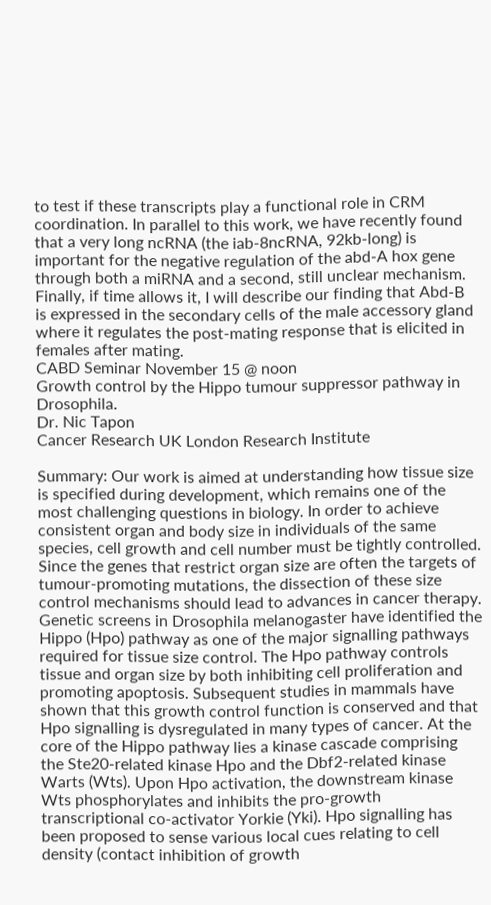to test if these transcripts play a functional role in CRM coordination. In parallel to this work, we have recently found that a very long ncRNA (the iab-8ncRNA, 92kb-long) is important for the negative regulation of the abd-A hox gene through both a miRNA and a second, still unclear mechanism. Finally, if time allows it, I will describe our finding that Abd-B is expressed in the secondary cells of the male accessory gland where it regulates the post-mating response that is elicited in females after mating.
CABD Seminar November 15 @ noon
Growth control by the Hippo tumour suppressor pathway in Drosophila.
Dr. Nic Tapon
Cancer Research UK London Research Institute

Summary: Our work is aimed at understanding how tissue size is specified during development, which remains one of the most challenging questions in biology. In order to achieve consistent organ and body size in individuals of the same species, cell growth and cell number must be tightly controlled. Since the genes that restrict organ size are often the targets of tumour-promoting mutations, the dissection of these size control mechanisms should lead to advances in cancer therapy. Genetic screens in Drosophila melanogaster have identified the Hippo (Hpo) pathway as one of the major signalling pathways required for tissue size control. The Hpo pathway controls tissue and organ size by both inhibiting cell proliferation and promoting apoptosis. Subsequent studies in mammals have shown that this growth control function is conserved and that Hpo signalling is dysregulated in many types of cancer. At the core of the Hippo pathway lies a kinase cascade comprising the Ste20-related kinase Hpo and the Dbf2-related kinase Warts (Wts). Upon Hpo activation, the downstream kinase Wts phosphorylates and inhibits the pro-growth transcriptional co-activator Yorkie (Yki). Hpo signalling has been proposed to sense various local cues relating to cell density (contact inhibition of growth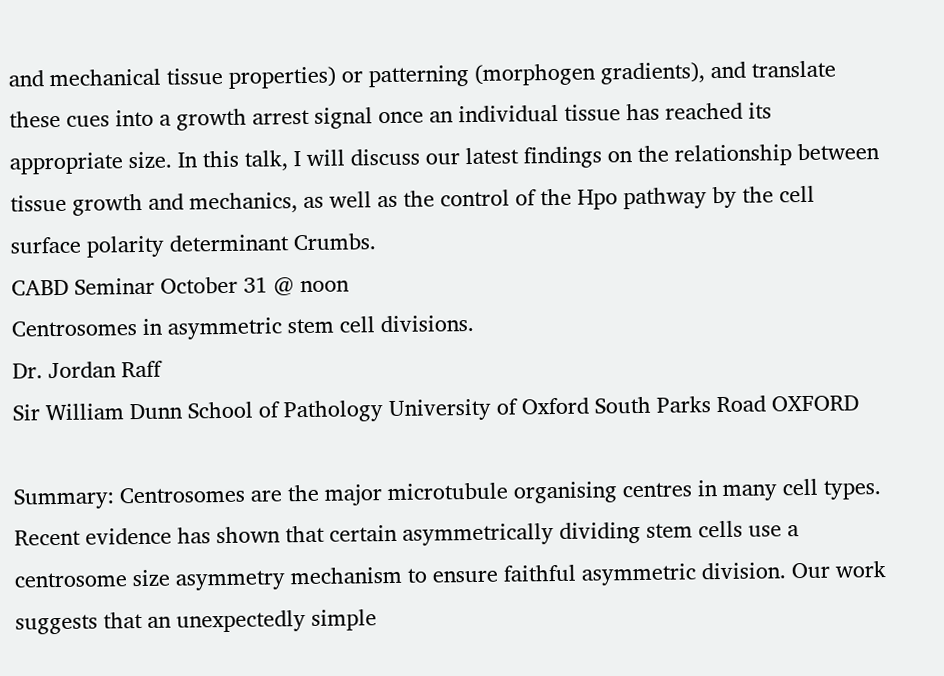and mechanical tissue properties) or patterning (morphogen gradients), and translate these cues into a growth arrest signal once an individual tissue has reached its appropriate size. In this talk, I will discuss our latest findings on the relationship between tissue growth and mechanics, as well as the control of the Hpo pathway by the cell surface polarity determinant Crumbs.
CABD Seminar October 31 @ noon
Centrosomes in asymmetric stem cell divisions.
Dr. Jordan Raff
Sir William Dunn School of Pathology University of Oxford South Parks Road OXFORD

Summary: Centrosomes are the major microtubule organising centres in many cell types. Recent evidence has shown that certain asymmetrically dividing stem cells use a centrosome size asymmetry mechanism to ensure faithful asymmetric division. Our work suggests that an unexpectedly simple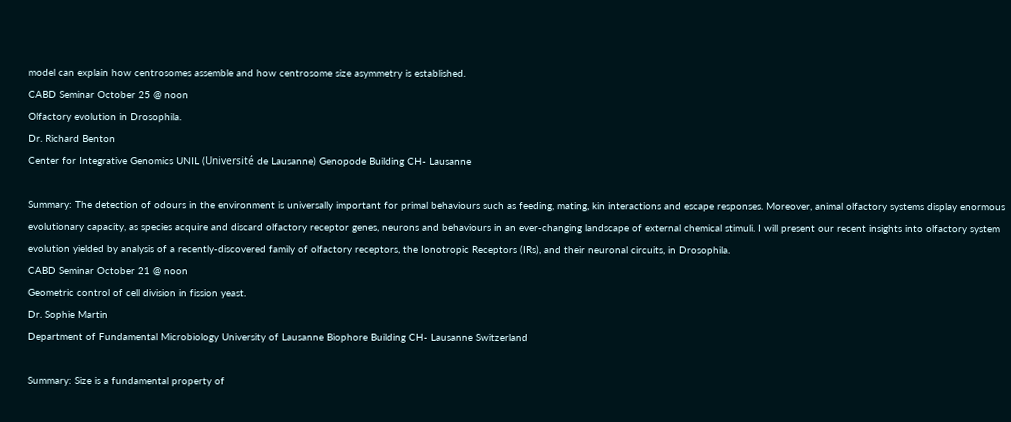model can explain how centrosomes assemble and how centrosome size asymmetry is established.
CABD Seminar October 25 @ noon
Olfactory evolution in Drosophila.
Dr. Richard Benton
Center for Integrative Genomics UNIL (Université de Lausanne) Genopode Building CH- Lausanne

Summary: The detection of odours in the environment is universally important for primal behaviours such as feeding, mating, kin interactions and escape responses. Moreover, animal olfactory systems display enormous evolutionary capacity, as species acquire and discard olfactory receptor genes, neurons and behaviours in an ever-changing landscape of external chemical stimuli. I will present our recent insights into olfactory system evolution yielded by analysis of a recently-discovered family of olfactory receptors, the Ionotropic Receptors (IRs), and their neuronal circuits, in Drosophila.
CABD Seminar October 21 @ noon
Geometric control of cell division in fission yeast.
Dr. Sophie Martin
Department of Fundamental Microbiology University of Lausanne Biophore Building CH- Lausanne Switzerland

Summary: Size is a fundamental property of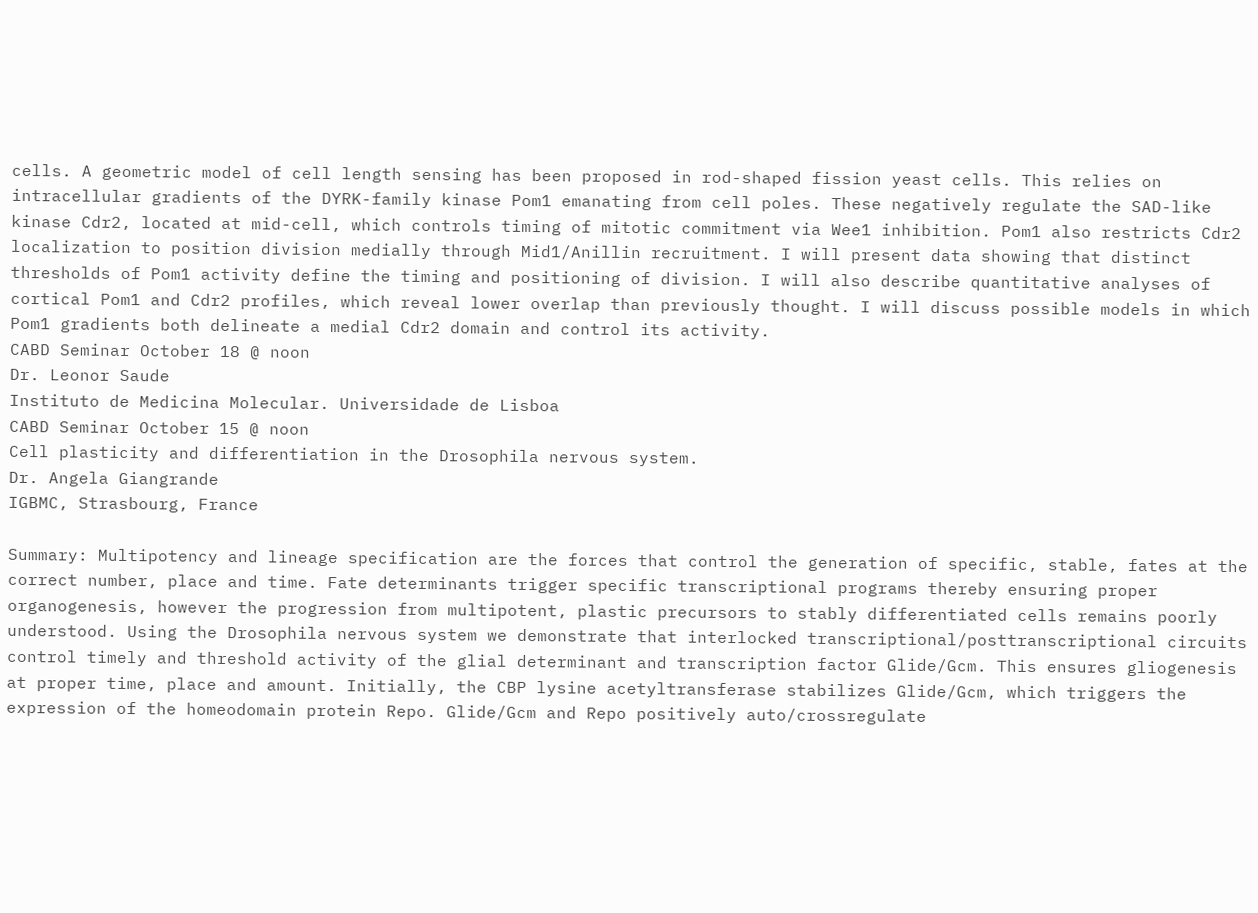cells. A geometric model of cell length sensing has been proposed in rod-shaped fission yeast cells. This relies on intracellular gradients of the DYRK-family kinase Pom1 emanating from cell poles. These negatively regulate the SAD-like kinase Cdr2, located at mid-cell, which controls timing of mitotic commitment via Wee1 inhibition. Pom1 also restricts Cdr2 localization to position division medially through Mid1/Anillin recruitment. I will present data showing that distinct thresholds of Pom1 activity define the timing and positioning of division. I will also describe quantitative analyses of cortical Pom1 and Cdr2 profiles, which reveal lower overlap than previously thought. I will discuss possible models in which Pom1 gradients both delineate a medial Cdr2 domain and control its activity.
CABD Seminar October 18 @ noon
Dr. Leonor Saude
Instituto de Medicina Molecular. Universidade de Lisboa
CABD Seminar October 15 @ noon
Cell plasticity and differentiation in the Drosophila nervous system.
Dr. Angela Giangrande
IGBMC, Strasbourg, France

Summary: Multipotency and lineage specification are the forces that control the generation of specific, stable, fates at the correct number, place and time. Fate determinants trigger specific transcriptional programs thereby ensuring proper organogenesis, however the progression from multipotent, plastic precursors to stably differentiated cells remains poorly understood. Using the Drosophila nervous system we demonstrate that interlocked transcriptional/posttranscriptional circuits control timely and threshold activity of the glial determinant and transcription factor Glide/Gcm. This ensures gliogenesis at proper time, place and amount. Initially, the CBP lysine acetyltransferase stabilizes Glide/Gcm, which triggers the expression of the homeodomain protein Repo. Glide/Gcm and Repo positively auto/crossregulate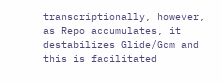transcriptionally, however, as Repo accumulates, it destabilizes Glide/Gcm and this is facilitated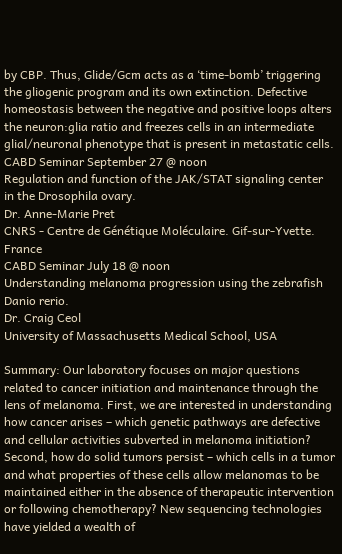by CBP. Thus, Glide/Gcm acts as a ‘time-bomb’ triggering the gliogenic program and its own extinction. Defective homeostasis between the negative and positive loops alters the neuron:glia ratio and freezes cells in an intermediate glial/neuronal phenotype that is present in metastatic cells.
CABD Seminar September 27 @ noon
Regulation and function of the JAK/STAT signaling center in the Drosophila ovary.
Dr. Anne-Marie Pret
CNRS - Centre de Génétique Moléculaire. Gif-sur-Yvette. France
CABD Seminar July 18 @ noon
Understanding melanoma progression using the zebrafish Danio rerio.
Dr. Craig Ceol
University of Massachusetts Medical School, USA

Summary: Our laboratory focuses on major questions related to cancer initiation and maintenance through the lens of melanoma. First, we are interested in understanding how cancer arises – which genetic pathways are defective and cellular activities subverted in melanoma initiation? Second, how do solid tumors persist – which cells in a tumor and what properties of these cells allow melanomas to be maintained either in the absence of therapeutic intervention or following chemotherapy? New sequencing technologies have yielded a wealth of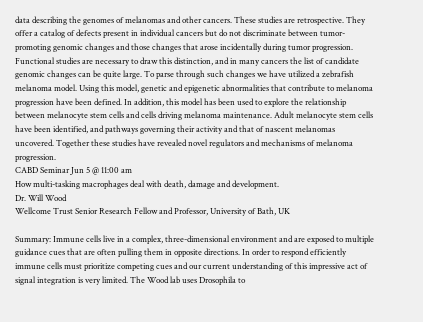data describing the genomes of melanomas and other cancers. These studies are retrospective. They offer a catalog of defects present in individual cancers but do not discriminate between tumor-promoting genomic changes and those changes that arose incidentally during tumor progression. Functional studies are necessary to draw this distinction, and in many cancers the list of candidate genomic changes can be quite large. To parse through such changes we have utilized a zebrafish melanoma model. Using this model, genetic and epigenetic abnormalities that contribute to melanoma progression have been defined. In addition, this model has been used to explore the relationship between melanocyte stem cells and cells driving melanoma maintenance. Adult melanocyte stem cells have been identified, and pathways governing their activity and that of nascent melanomas uncovered. Together these studies have revealed novel regulators and mechanisms of melanoma progression.
CABD Seminar Jun 5 @ 11:00 am
How multi-tasking macrophages deal with death, damage and development.
Dr. Will Wood
Wellcome Trust Senior Research Fellow and Professor, University of Bath, UK

Summary: Immune cells live in a complex, three-dimensional environment and are exposed to multiple guidance cues that are often pulling them in opposite directions. In order to respond efficiently immune cells must prioritize competing cues and our current understanding of this impressive act of signal integration is very limited. The Wood lab uses Drosophila to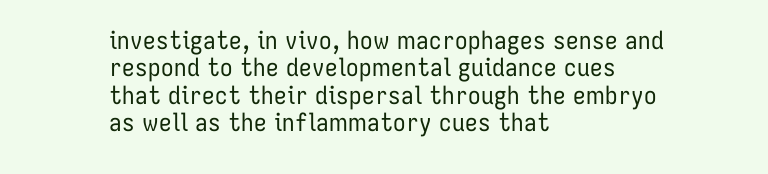investigate, in vivo, how macrophages sense and respond to the developmental guidance cues that direct their dispersal through the embryo as well as the inflammatory cues that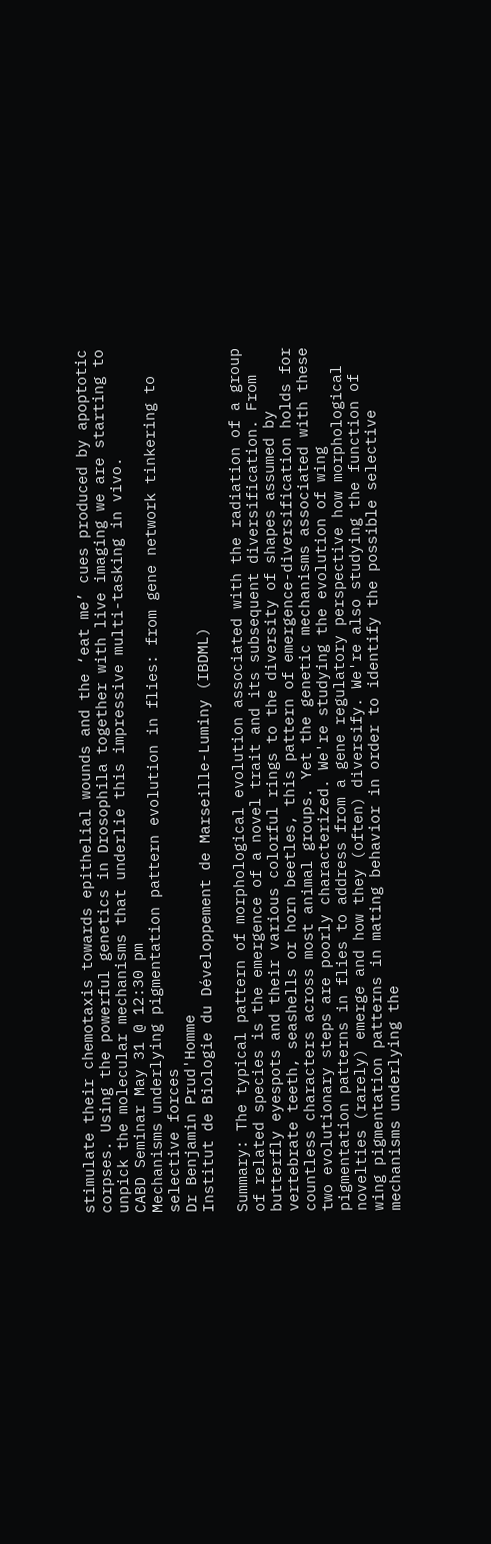stimulate their chemotaxis towards epithelial wounds and the ‘eat me’ cues produced by apoptotic corpses. Using the powerful genetics in Drosophila together with live imaging we are starting to unpick the molecular mechanisms that underlie this impressive multi-tasking in vivo.
CABD Seminar May 31 @ 12:30 pm
Mechanisms underlying pigmentation pattern evolution in flies: from gene network tinkering to selective forces
Dr Benjamin Prud'Homme
Institut de Biologie du Développement de Marseille-Luminy (IBDML)

Summary: The typical pattern of morphological evolution associated with the radiation of a group of related species is the emergence of a novel trait and its subsequent diversification. From butterfly eyespots and their various colorful rings to the diversity of shapes assumed by vertebrate teeth, seashells or horn beetles, this pattern of emergence-diversification holds for countless characters across most animal groups. Yet the genetic mechanisms associated with these two evolutionary steps are poorly characterized. We're studying the evolution of wing pigmentation patterns in flies to address from a gene regulatory perspective how morphological novelties (rarely) emerge and how they (often) diversify. We're also studying the function of wing pigmentation patterns in mating behavior in order to identify the possible selective mechanisms underlying the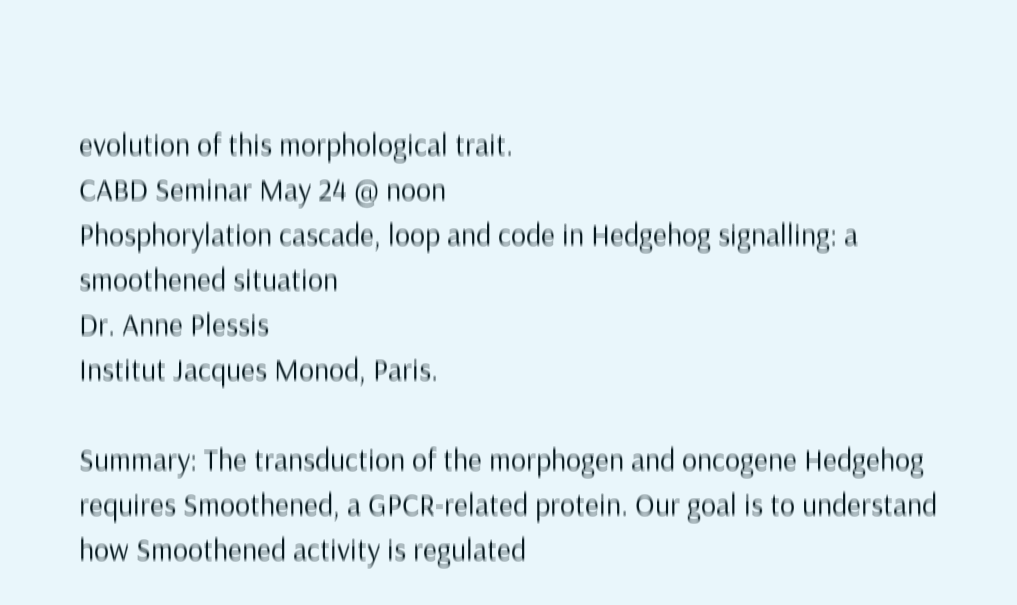evolution of this morphological trait.
CABD Seminar May 24 @ noon
Phosphorylation cascade, loop and code in Hedgehog signalling: a smoothened situation
Dr. Anne Plessis
Institut Jacques Monod, Paris.

Summary: The transduction of the morphogen and oncogene Hedgehog requires Smoothened, a GPCR-related protein. Our goal is to understand how Smoothened activity is regulated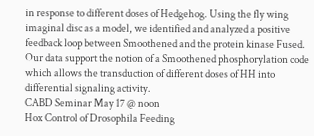in response to different doses of Hedgehog. Using the fly wing imaginal disc as a model, we identified and analyzed a positive feedback loop between Smoothened and the protein kinase Fused. Our data support the notion of a Smoothened phosphorylation code which allows the transduction of different doses of HH into differential signaling activity.
CABD Seminar May 17 @ noon
Hox Control of Drosophila Feeding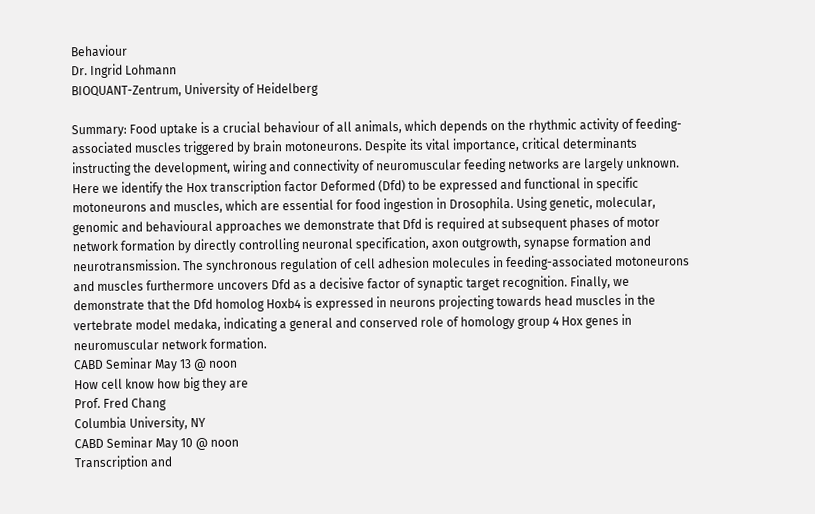Behaviour
Dr. Ingrid Lohmann
BIOQUANT-Zentrum, University of Heidelberg

Summary: Food uptake is a crucial behaviour of all animals, which depends on the rhythmic activity of feeding-associated muscles triggered by brain motoneurons. Despite its vital importance, critical determinants instructing the development, wiring and connectivity of neuromuscular feeding networks are largely unknown. Here we identify the Hox transcription factor Deformed (Dfd) to be expressed and functional in specific motoneurons and muscles, which are essential for food ingestion in Drosophila. Using genetic, molecular, genomic and behavioural approaches we demonstrate that Dfd is required at subsequent phases of motor network formation by directly controlling neuronal specification, axon outgrowth, synapse formation and neurotransmission. The synchronous regulation of cell adhesion molecules in feeding-associated motoneurons and muscles furthermore uncovers Dfd as a decisive factor of synaptic target recognition. Finally, we demonstrate that the Dfd homolog Hoxb4 is expressed in neurons projecting towards head muscles in the vertebrate model medaka, indicating a general and conserved role of homology group 4 Hox genes in neuromuscular network formation.
CABD Seminar May 13 @ noon
How cell know how big they are
Prof. Fred Chang
Columbia University, NY
CABD Seminar May 10 @ noon
Transcription and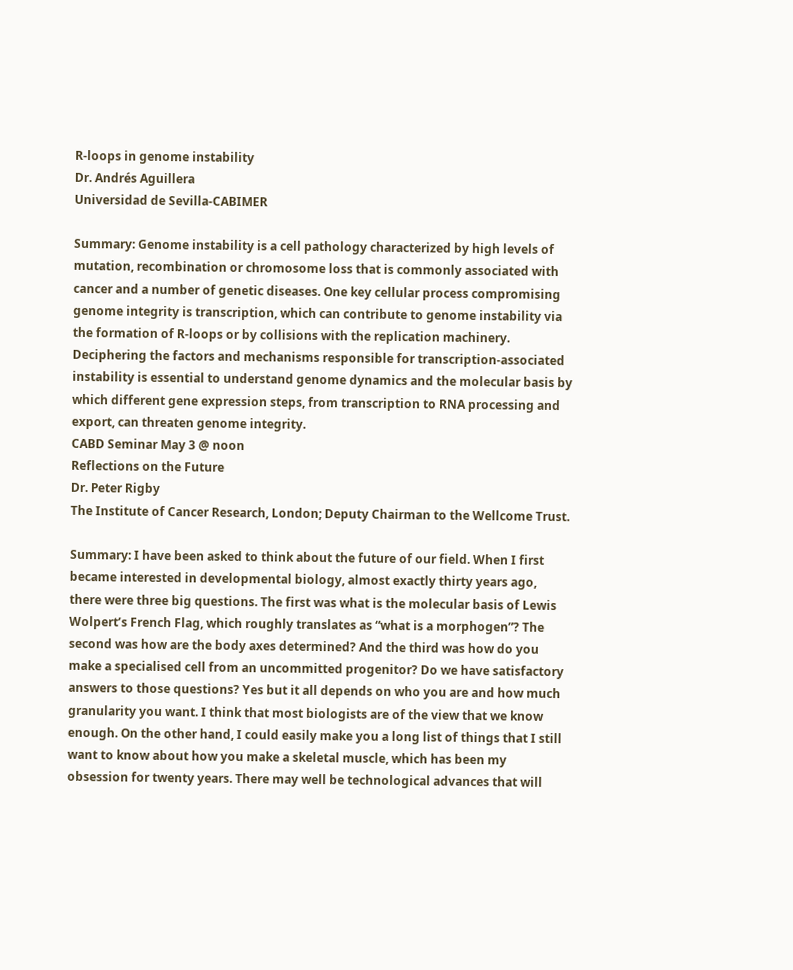R-loops in genome instability
Dr. Andrés Aguillera
Universidad de Sevilla-CABIMER

Summary: Genome instability is a cell pathology characterized by high levels of mutation, recombination or chromosome loss that is commonly associated with cancer and a number of genetic diseases. One key cellular process compromising genome integrity is transcription, which can contribute to genome instability via the formation of R-loops or by collisions with the replication machinery. Deciphering the factors and mechanisms responsible for transcription-associated instability is essential to understand genome dynamics and the molecular basis by which different gene expression steps, from transcription to RNA processing and export, can threaten genome integrity.
CABD Seminar May 3 @ noon
Reflections on the Future
Dr. Peter Rigby
The Institute of Cancer Research, London; Deputy Chairman to the Wellcome Trust.

Summary: I have been asked to think about the future of our field. When I first became interested in developmental biology, almost exactly thirty years ago, there were three big questions. The first was what is the molecular basis of Lewis Wolpert’s French Flag, which roughly translates as “what is a morphogen”? The second was how are the body axes determined? And the third was how do you make a specialised cell from an uncommitted progenitor? Do we have satisfactory answers to those questions? Yes but it all depends on who you are and how much granularity you want. I think that most biologists are of the view that we know enough. On the other hand, I could easily make you a long list of things that I still want to know about how you make a skeletal muscle, which has been my obsession for twenty years. There may well be technological advances that will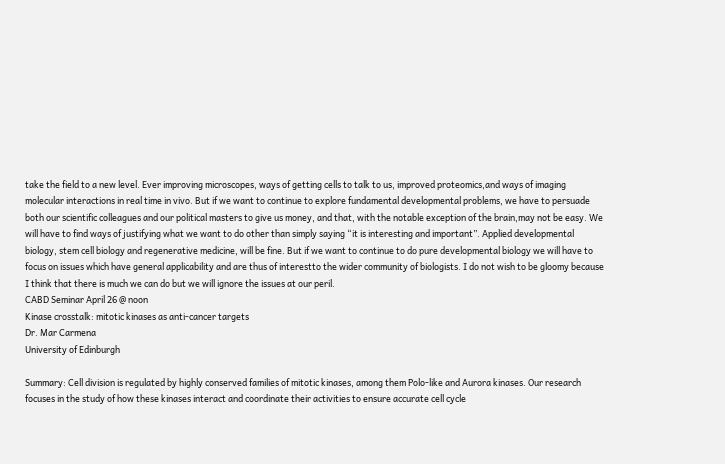take the field to a new level. Ever improving microscopes, ways of getting cells to talk to us, improved proteomics,and ways of imaging molecular interactions in real time in vivo. But if we want to continue to explore fundamental developmental problems, we have to persuade both our scientific colleagues and our political masters to give us money, and that, with the notable exception of the brain,may not be easy. We will have to find ways of justifying what we want to do other than simply saying “it is interesting and important”. Applied developmental biology, stem cell biology and regenerative medicine, will be fine. But if we want to continue to do pure developmental biology we will have to focus on issues which have general applicability and are thus of interestto the wider community of biologists. I do not wish to be gloomy because I think that there is much we can do but we will ignore the issues at our peril.
CABD Seminar April 26 @ noon
Kinase crosstalk: mitotic kinases as anti-cancer targets
Dr. Mar Carmena
University of Edinburgh

Summary: Cell division is regulated by highly conserved families of mitotic kinases, among them Polo-like and Aurora kinases. Our research focuses in the study of how these kinases interact and coordinate their activities to ensure accurate cell cycle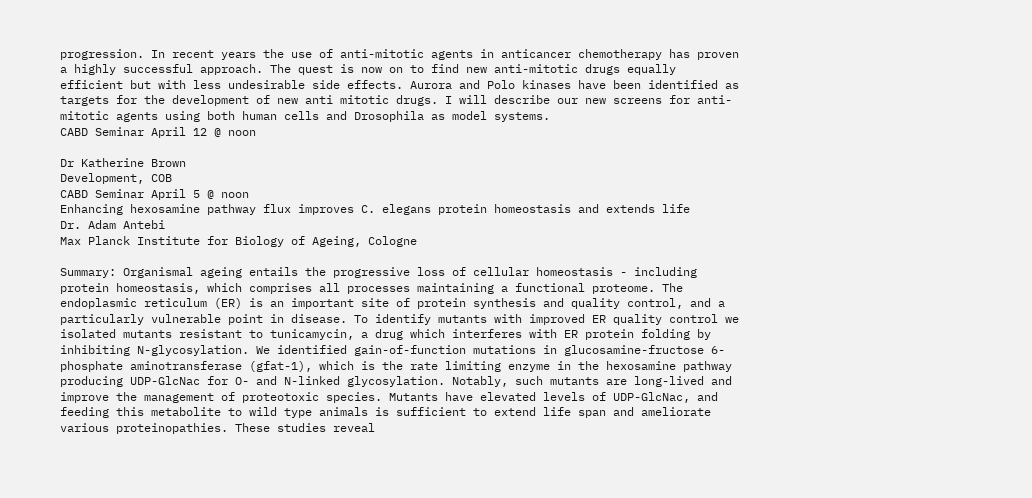progression. In recent years the use of anti-mitotic agents in anticancer chemotherapy has proven a highly successful approach. The quest is now on to find new anti-mitotic drugs equally efficient but with less undesirable side effects. Aurora and Polo kinases have been identified as targets for the development of new anti mitotic drugs. I will describe our new screens for anti-mitotic agents using both human cells and Drosophila as model systems.
CABD Seminar April 12 @ noon

Dr Katherine Brown
Development, COB
CABD Seminar April 5 @ noon
Enhancing hexosamine pathway flux improves C. elegans protein homeostasis and extends life
Dr. Adam Antebi
Max Planck Institute for Biology of Ageing, Cologne

Summary: Organismal ageing entails the progressive loss of cellular homeostasis - including protein homeostasis, which comprises all processes maintaining a functional proteome. The endoplasmic reticulum (ER) is an important site of protein synthesis and quality control, and a particularly vulnerable point in disease. To identify mutants with improved ER quality control we isolated mutants resistant to tunicamycin, a drug which interferes with ER protein folding by inhibiting N-glycosylation. We identified gain-of-function mutations in glucosamine-fructose 6-phosphate aminotransferase (gfat-1), which is the rate limiting enzyme in the hexosamine pathway producing UDP-GlcNac for O- and N-linked glycosylation. Notably, such mutants are long-lived and improve the management of proteotoxic species. Mutants have elevated levels of UDP-GlcNac, and feeding this metabolite to wild type animals is sufficient to extend life span and ameliorate various proteinopathies. These studies reveal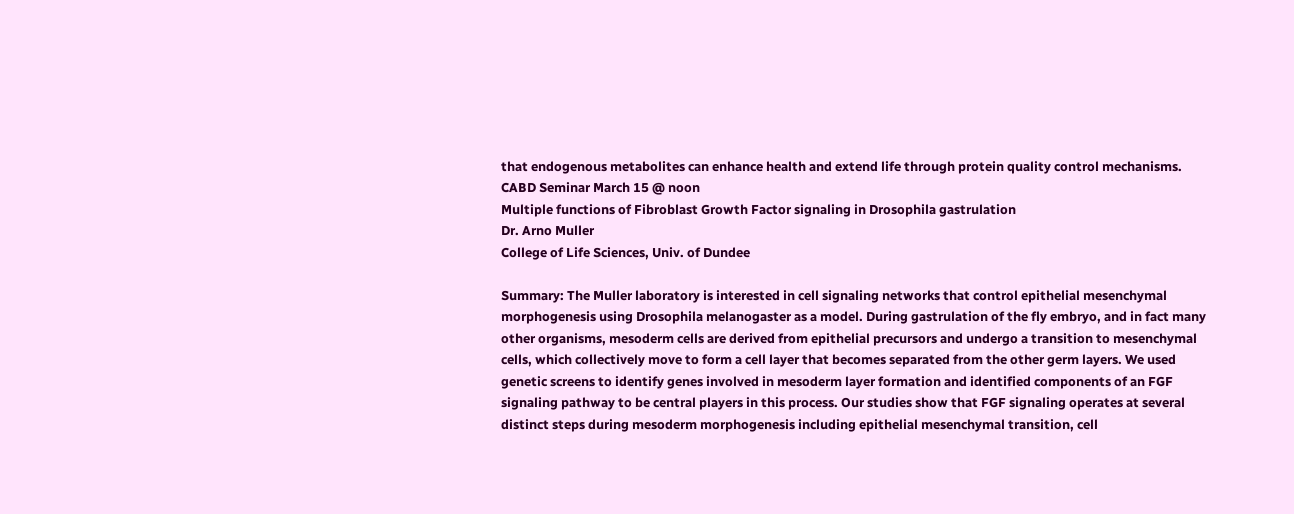that endogenous metabolites can enhance health and extend life through protein quality control mechanisms.
CABD Seminar March 15 @ noon
Multiple functions of Fibroblast Growth Factor signaling in Drosophila gastrulation
Dr. Arno Muller
College of Life Sciences, Univ. of Dundee

Summary: The Muller laboratory is interested in cell signaling networks that control epithelial mesenchymal morphogenesis using Drosophila melanogaster as a model. During gastrulation of the fly embryo, and in fact many other organisms, mesoderm cells are derived from epithelial precursors and undergo a transition to mesenchymal cells, which collectively move to form a cell layer that becomes separated from the other germ layers. We used genetic screens to identify genes involved in mesoderm layer formation and identified components of an FGF signaling pathway to be central players in this process. Our studies show that FGF signaling operates at several distinct steps during mesoderm morphogenesis including epithelial mesenchymal transition, cell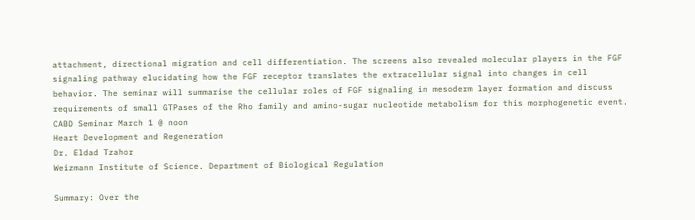attachment, directional migration and cell differentiation. The screens also revealed molecular players in the FGF signaling pathway elucidating how the FGF receptor translates the extracellular signal into changes in cell behavior. The seminar will summarise the cellular roles of FGF signaling in mesoderm layer formation and discuss requirements of small GTPases of the Rho family and amino-sugar nucleotide metabolism for this morphogenetic event.
CABD Seminar March 1 @ noon
Heart Development and Regeneration
Dr. Eldad Tzahor
Weizmann Institute of Science. Department of Biological Regulation

Summary: Over the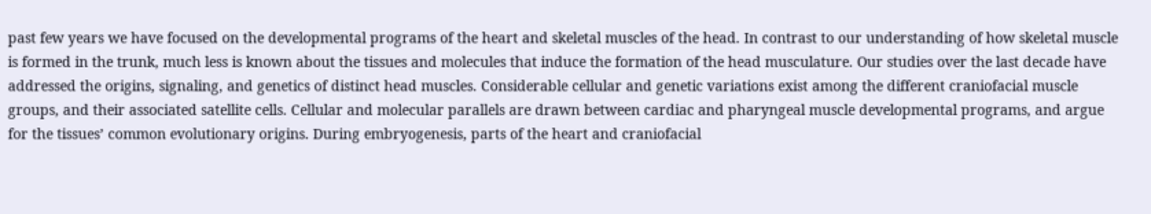past few years we have focused on the developmental programs of the heart and skeletal muscles of the head. In contrast to our understanding of how skeletal muscle is formed in the trunk, much less is known about the tissues and molecules that induce the formation of the head musculature. Our studies over the last decade have addressed the origins, signaling, and genetics of distinct head muscles. Considerable cellular and genetic variations exist among the different craniofacial muscle groups, and their associated satellite cells. Cellular and molecular parallels are drawn between cardiac and pharyngeal muscle developmental programs, and argue for the tissues’ common evolutionary origins. During embryogenesis, parts of the heart and craniofacial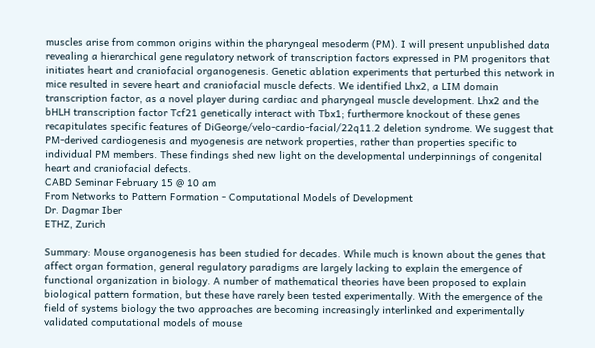muscles arise from common origins within the pharyngeal mesoderm (PM). I will present unpublished data revealing a hierarchical gene regulatory network of transcription factors expressed in PM progenitors that initiates heart and craniofacial organogenesis. Genetic ablation experiments that perturbed this network in mice resulted in severe heart and craniofacial muscle defects. We identified Lhx2, a LIM domain transcription factor, as a novel player during cardiac and pharyngeal muscle development. Lhx2 and the bHLH transcription factor Tcf21 genetically interact with Tbx1; furthermore knockout of these genes recapitulates specific features of DiGeorge/velo-cardio-facial/22q11.2 deletion syndrome. We suggest that PM-derived cardiogenesis and myogenesis are network properties, rather than properties specific to individual PM members. These findings shed new light on the developmental underpinnings of congenital heart and craniofacial defects.
CABD Seminar February 15 @ 10 am
From Networks to Pattern Formation - Computational Models of Development
Dr. Dagmar Iber
ETHZ, Zurich

Summary: Mouse organogenesis has been studied for decades. While much is known about the genes that affect organ formation, general regulatory paradigms are largely lacking to explain the emergence of functional organization in biology. A number of mathematical theories have been proposed to explain biological pattern formation, but these have rarely been tested experimentally. With the emergence of the field of systems biology the two approaches are becoming increasingly interlinked and experimentally validated computational models of mouse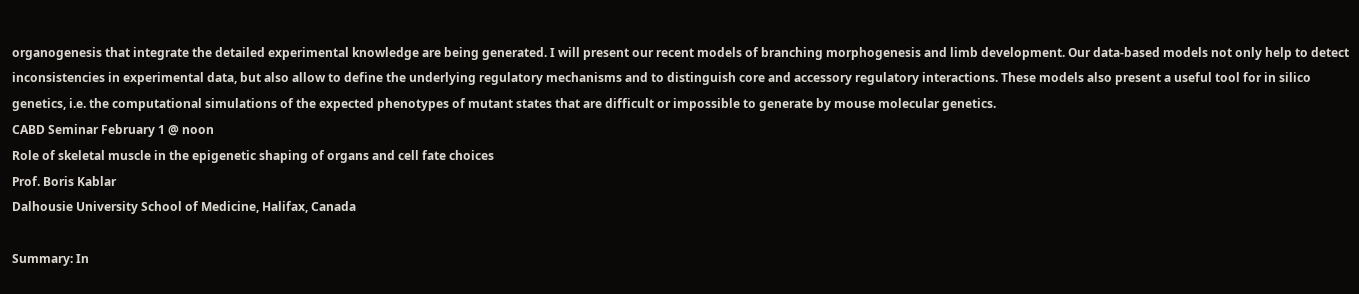organogenesis that integrate the detailed experimental knowledge are being generated. I will present our recent models of branching morphogenesis and limb development. Our data-based models not only help to detect inconsistencies in experimental data, but also allow to define the underlying regulatory mechanisms and to distinguish core and accessory regulatory interactions. These models also present a useful tool for in silico genetics, i.e. the computational simulations of the expected phenotypes of mutant states that are difficult or impossible to generate by mouse molecular genetics.
CABD Seminar February 1 @ noon
Role of skeletal muscle in the epigenetic shaping of organs and cell fate choices
Prof. Boris Kablar
Dalhousie University School of Medicine, Halifax, Canada

Summary: In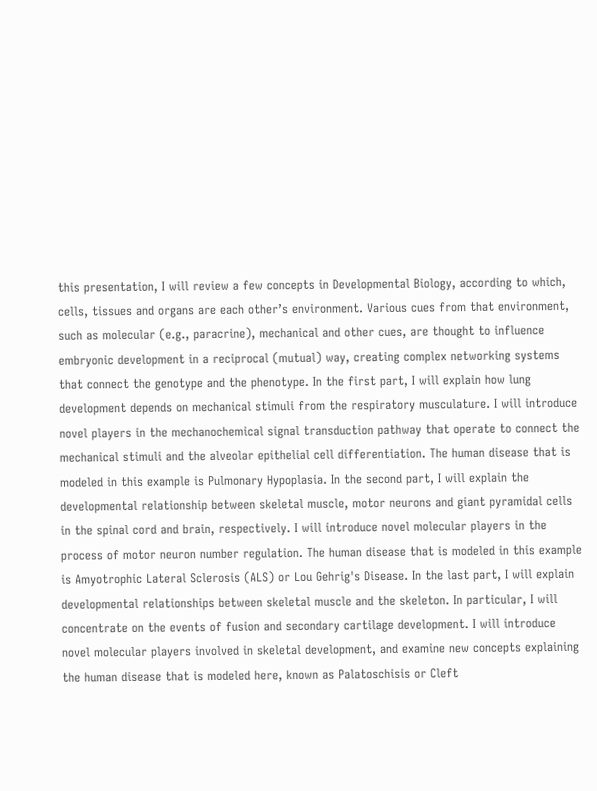this presentation, I will review a few concepts in Developmental Biology, according to which, cells, tissues and organs are each other’s environment. Various cues from that environment, such as molecular (e.g., paracrine), mechanical and other cues, are thought to influence embryonic development in a reciprocal (mutual) way, creating complex networking systems that connect the genotype and the phenotype. In the first part, I will explain how lung development depends on mechanical stimuli from the respiratory musculature. I will introduce novel players in the mechanochemical signal transduction pathway that operate to connect the mechanical stimuli and the alveolar epithelial cell differentiation. The human disease that is modeled in this example is Pulmonary Hypoplasia. In the second part, I will explain the developmental relationship between skeletal muscle, motor neurons and giant pyramidal cells in the spinal cord and brain, respectively. I will introduce novel molecular players in the process of motor neuron number regulation. The human disease that is modeled in this example is Amyotrophic Lateral Sclerosis (ALS) or Lou Gehrig's Disease. In the last part, I will explain developmental relationships between skeletal muscle and the skeleton. In particular, I will concentrate on the events of fusion and secondary cartilage development. I will introduce novel molecular players involved in skeletal development, and examine new concepts explaining the human disease that is modeled here, known as Palatoschisis or Cleft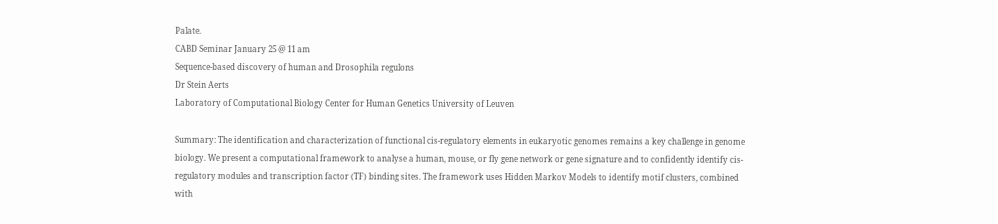Palate.
CABD Seminar January 25 @ 11 am
Sequence-based discovery of human and Drosophila regulons
Dr Stein Aerts
Laboratory of Computational Biology Center for Human Genetics University of Leuven

Summary: The identification and characterization of functional cis-regulatory elements in eukaryotic genomes remains a key challenge in genome biology. We present a computational framework to analyse a human, mouse, or fly gene network or gene signature and to confidently identify cis-regulatory modules and transcription factor (TF) binding sites. The framework uses Hidden Markov Models to identify motif clusters, combined with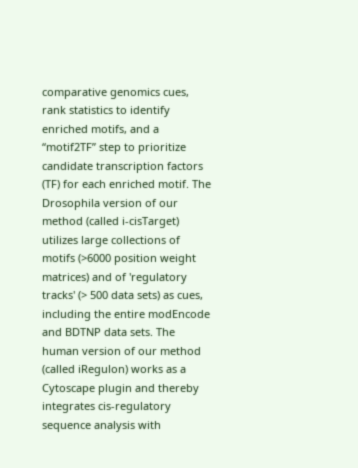comparative genomics cues, rank statistics to identify enriched motifs, and a “motif2TF” step to prioritize candidate transcription factors (TF) for each enriched motif. The Drosophila version of our method (called i-cisTarget) utilizes large collections of motifs (>6000 position weight matrices) and of 'regulatory tracks' (> 500 data sets) as cues, including the entire modEncode and BDTNP data sets. The human version of our method (called iRegulon) works as a Cytoscape plugin and thereby integrates cis-regulatory sequence analysis with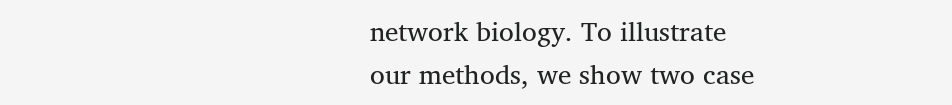network biology. To illustrate our methods, we show two case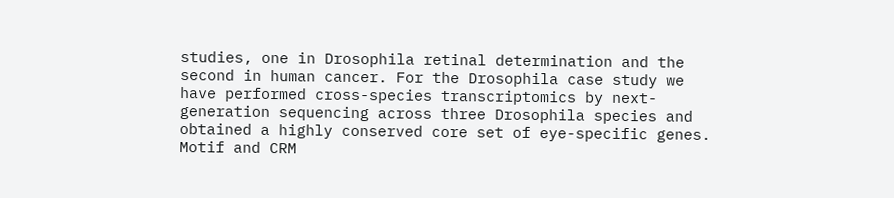studies, one in Drosophila retinal determination and the second in human cancer. For the Drosophila case study we have performed cross-species transcriptomics by next-generation sequencing across three Drosophila species and obtained a highly conserved core set of eye-specific genes. Motif and CRM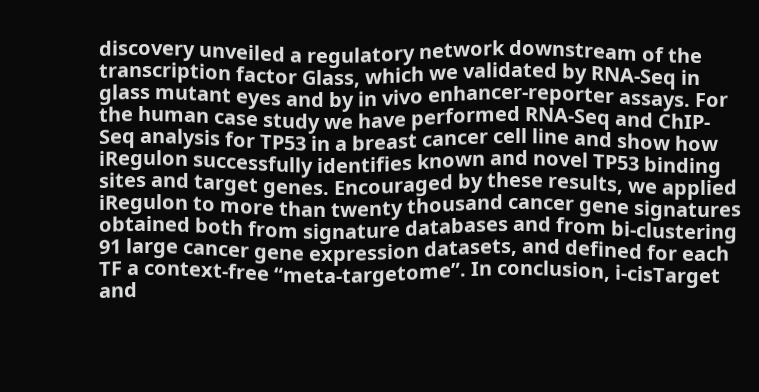discovery unveiled a regulatory network downstream of the transcription factor Glass, which we validated by RNA-Seq in glass mutant eyes and by in vivo enhancer-reporter assays. For the human case study we have performed RNA-Seq and ChIP-Seq analysis for TP53 in a breast cancer cell line and show how iRegulon successfully identifies known and novel TP53 binding sites and target genes. Encouraged by these results, we applied iRegulon to more than twenty thousand cancer gene signatures obtained both from signature databases and from bi-clustering 91 large cancer gene expression datasets, and defined for each TF a context-free “meta-targetome”. In conclusion, i-cisTarget and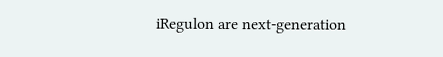iRegulon are next-generation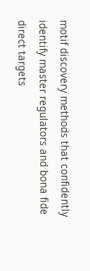motif discovery methods that confidently identify master regulators and bona fide direct targets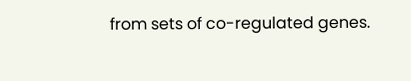from sets of co-regulated genes.